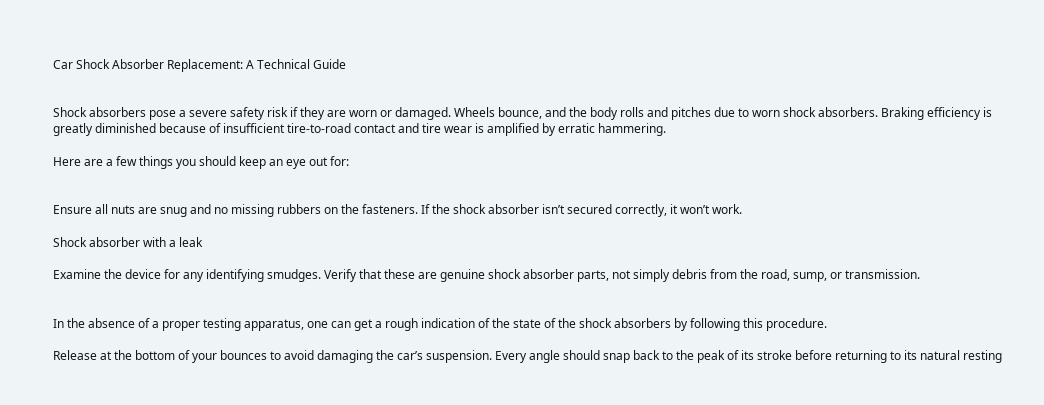Car Shock Absorber Replacement: A Technical Guide


Shock absorbers pose a severe safety risk if they are worn or damaged. Wheels bounce, and the body rolls and pitches due to worn shock absorbers. Braking efficiency is greatly diminished because of insufficient tire-to-road contact and tire wear is amplified by erratic hammering.

Here are a few things you should keep an eye out for:


Ensure all nuts are snug and no missing rubbers on the fasteners. If the shock absorber isn’t secured correctly, it won’t work.

Shock absorber with a leak

Examine the device for any identifying smudges. Verify that these are genuine shock absorber parts, not simply debris from the road, sump, or transmission.


In the absence of a proper testing apparatus, one can get a rough indication of the state of the shock absorbers by following this procedure.

Release at the bottom of your bounces to avoid damaging the car’s suspension. Every angle should snap back to the peak of its stroke before returning to its natural resting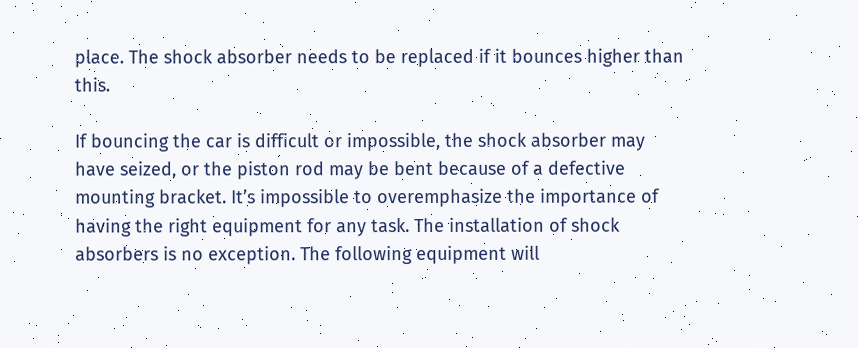place. The shock absorber needs to be replaced if it bounces higher than this.

If bouncing the car is difficult or impossible, the shock absorber may have seized, or the piston rod may be bent because of a defective mounting bracket. It’s impossible to overemphasize the importance of having the right equipment for any task. The installation of shock absorbers is no exception. The following equipment will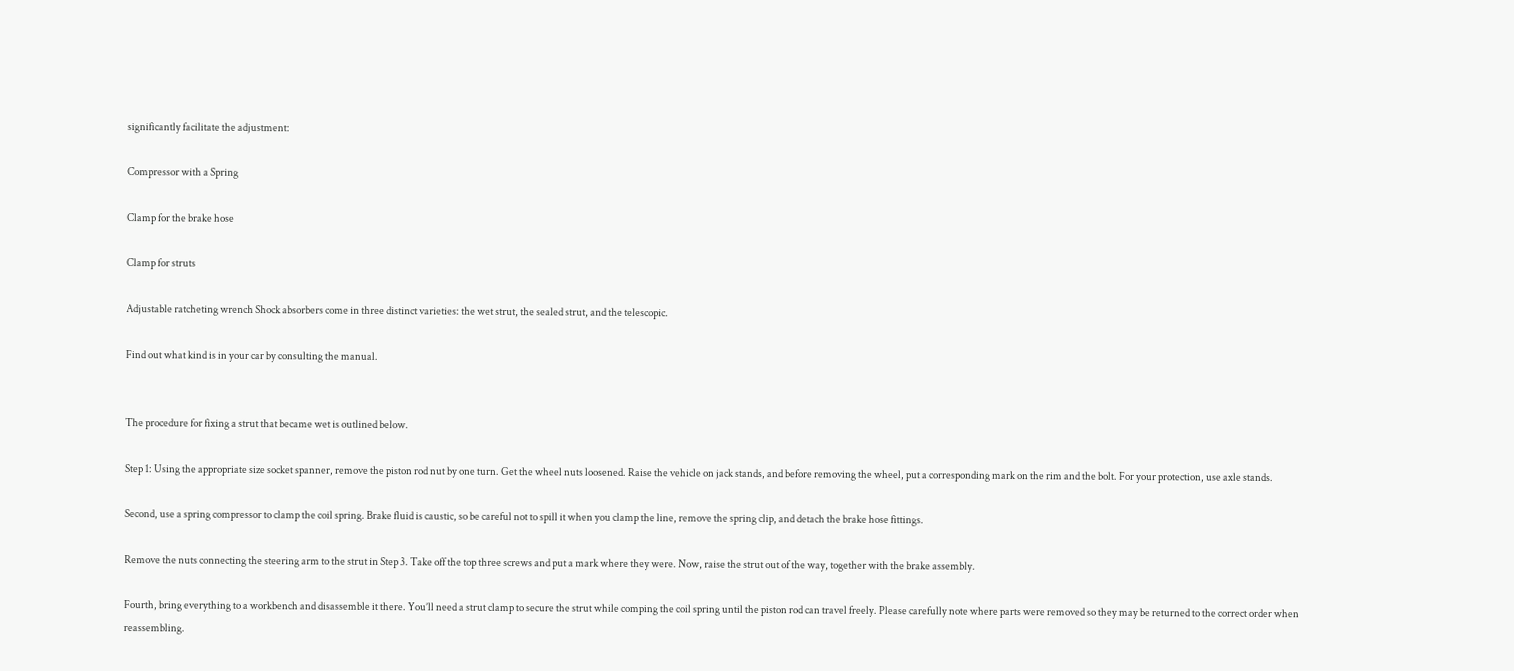significantly facilitate the adjustment:

Compressor with a Spring

Clamp for the brake hose

Clamp for struts

Adjustable ratcheting wrench Shock absorbers come in three distinct varieties: the wet strut, the sealed strut, and the telescopic.

Find out what kind is in your car by consulting the manual.


The procedure for fixing a strut that became wet is outlined below.

Step 1: Using the appropriate size socket spanner, remove the piston rod nut by one turn. Get the wheel nuts loosened. Raise the vehicle on jack stands, and before removing the wheel, put a corresponding mark on the rim and the bolt. For your protection, use axle stands.

Second, use a spring compressor to clamp the coil spring. Brake fluid is caustic, so be careful not to spill it when you clamp the line, remove the spring clip, and detach the brake hose fittings.

Remove the nuts connecting the steering arm to the strut in Step 3. Take off the top three screws and put a mark where they were. Now, raise the strut out of the way, together with the brake assembly.

Fourth, bring everything to a workbench and disassemble it there. You’ll need a strut clamp to secure the strut while comping the coil spring until the piston rod can travel freely. Please carefully note where parts were removed so they may be returned to the correct order when reassembling.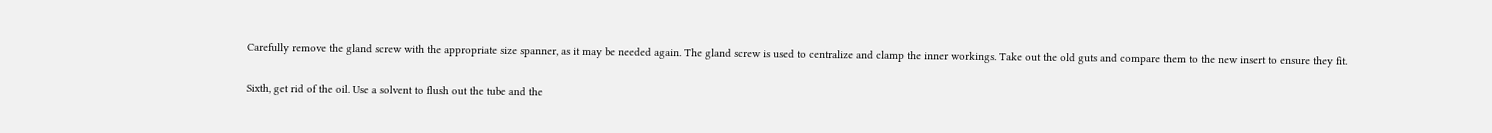Carefully remove the gland screw with the appropriate size spanner, as it may be needed again. The gland screw is used to centralize and clamp the inner workings. Take out the old guts and compare them to the new insert to ensure they fit.

Sixth, get rid of the oil. Use a solvent to flush out the tube and the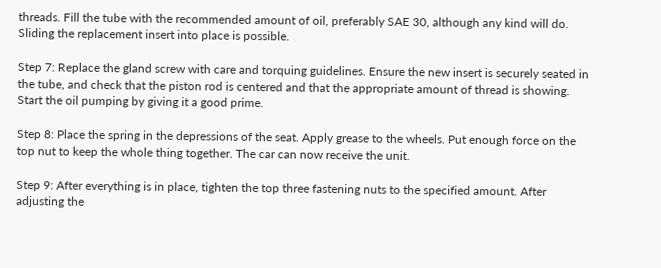threads. Fill the tube with the recommended amount of oil, preferably SAE 30, although any kind will do. Sliding the replacement insert into place is possible.

Step 7: Replace the gland screw with care and torquing guidelines. Ensure the new insert is securely seated in the tube, and check that the piston rod is centered and that the appropriate amount of thread is showing. Start the oil pumping by giving it a good prime.

Step 8: Place the spring in the depressions of the seat. Apply grease to the wheels. Put enough force on the top nut to keep the whole thing together. The car can now receive the unit.

Step 9: After everything is in place, tighten the top three fastening nuts to the specified amount. After adjusting the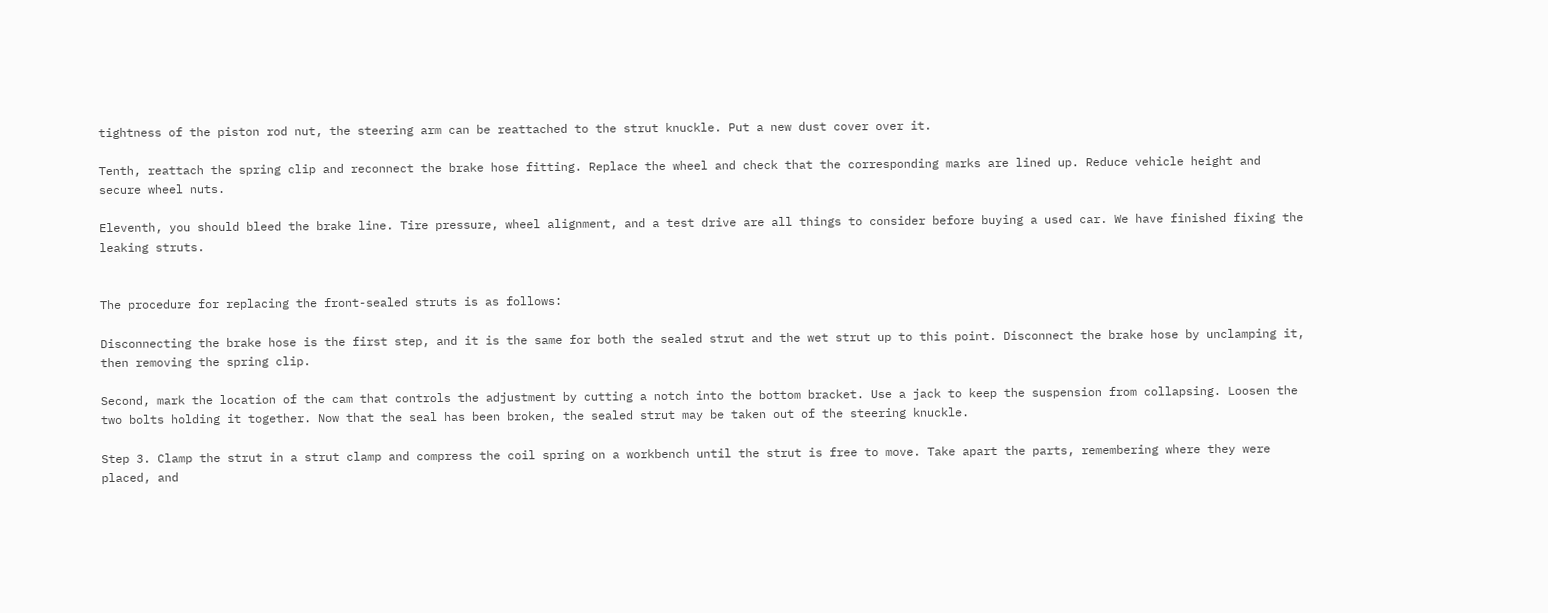tightness of the piston rod nut, the steering arm can be reattached to the strut knuckle. Put a new dust cover over it.

Tenth, reattach the spring clip and reconnect the brake hose fitting. Replace the wheel and check that the corresponding marks are lined up. Reduce vehicle height and secure wheel nuts.

Eleventh, you should bleed the brake line. Tire pressure, wheel alignment, and a test drive are all things to consider before buying a used car. We have finished fixing the leaking struts.


The procedure for replacing the front-sealed struts is as follows:

Disconnecting the brake hose is the first step, and it is the same for both the sealed strut and the wet strut up to this point. Disconnect the brake hose by unclamping it, then removing the spring clip.

Second, mark the location of the cam that controls the adjustment by cutting a notch into the bottom bracket. Use a jack to keep the suspension from collapsing. Loosen the two bolts holding it together. Now that the seal has been broken, the sealed strut may be taken out of the steering knuckle.

Step 3. Clamp the strut in a strut clamp and compress the coil spring on a workbench until the strut is free to move. Take apart the parts, remembering where they were placed, and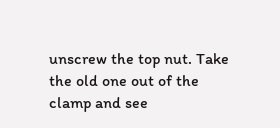unscrew the top nut. Take the old one out of the clamp and see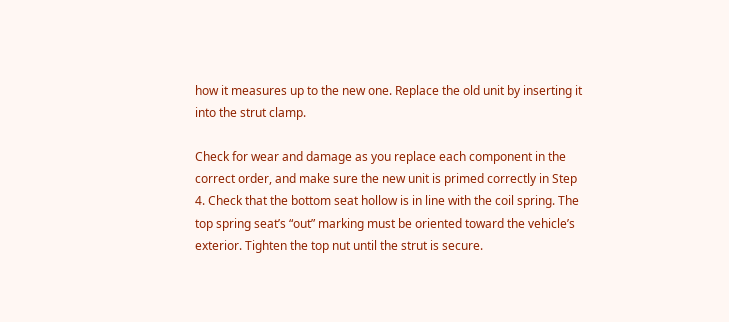how it measures up to the new one. Replace the old unit by inserting it into the strut clamp.

Check for wear and damage as you replace each component in the correct order, and make sure the new unit is primed correctly in Step 4. Check that the bottom seat hollow is in line with the coil spring. The top spring seat’s “out” marking must be oriented toward the vehicle’s exterior. Tighten the top nut until the strut is secure.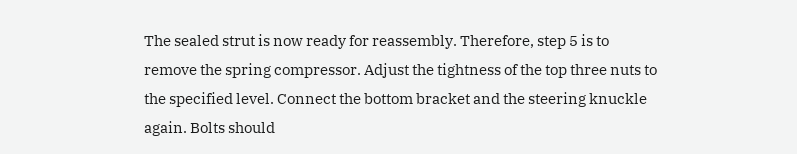The sealed strut is now ready for reassembly. Therefore, step 5 is to remove the spring compressor. Adjust the tightness of the top three nuts to the specified level. Connect the bottom bracket and the steering knuckle again. Bolts should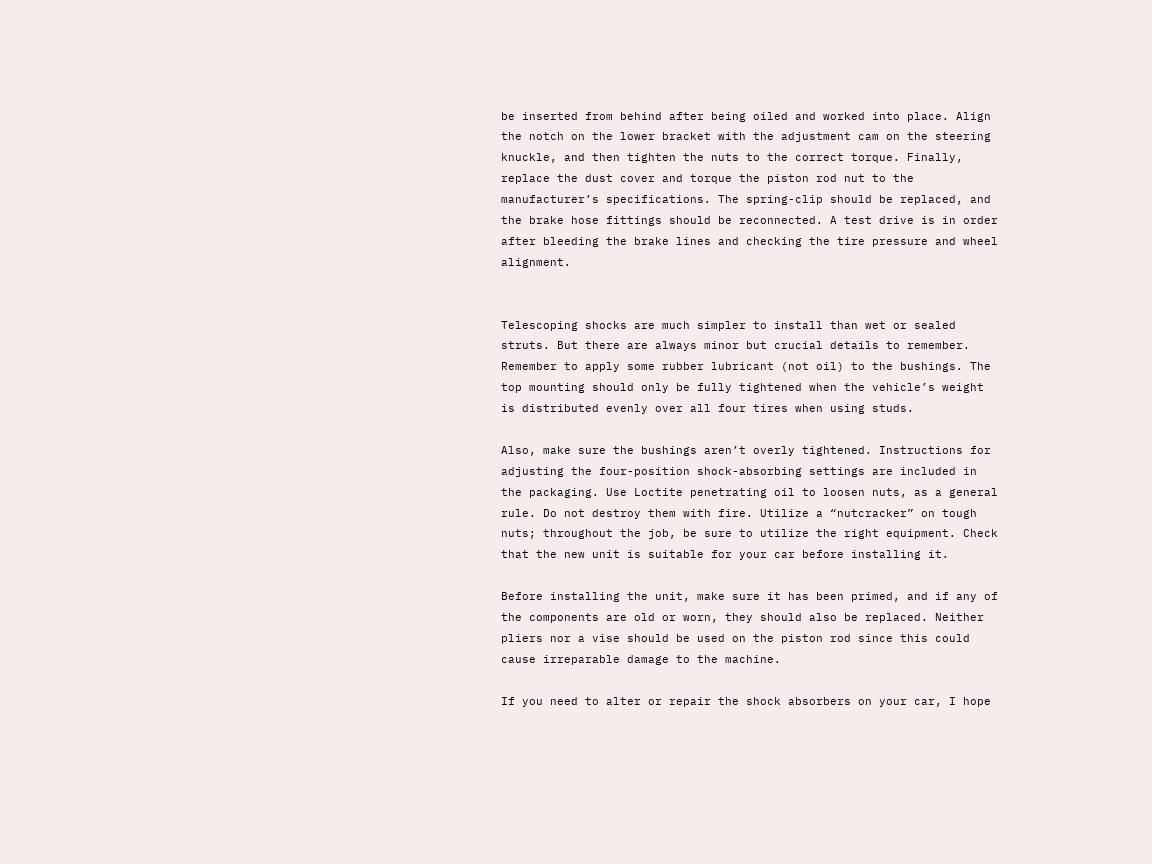be inserted from behind after being oiled and worked into place. Align the notch on the lower bracket with the adjustment cam on the steering knuckle, and then tighten the nuts to the correct torque. Finally, replace the dust cover and torque the piston rod nut to the manufacturer’s specifications. The spring-clip should be replaced, and the brake hose fittings should be reconnected. A test drive is in order after bleeding the brake lines and checking the tire pressure and wheel alignment.


Telescoping shocks are much simpler to install than wet or sealed struts. But there are always minor but crucial details to remember. Remember to apply some rubber lubricant (not oil) to the bushings. The top mounting should only be fully tightened when the vehicle’s weight is distributed evenly over all four tires when using studs.

Also, make sure the bushings aren’t overly tightened. Instructions for adjusting the four-position shock-absorbing settings are included in the packaging. Use Loctite penetrating oil to loosen nuts, as a general rule. Do not destroy them with fire. Utilize a “nutcracker” on tough nuts; throughout the job, be sure to utilize the right equipment. Check that the new unit is suitable for your car before installing it.

Before installing the unit, make sure it has been primed, and if any of the components are old or worn, they should also be replaced. Neither pliers nor a vise should be used on the piston rod since this could cause irreparable damage to the machine.

If you need to alter or repair the shock absorbers on your car, I hope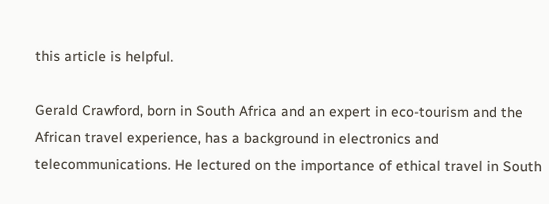this article is helpful.

Gerald Crawford, born in South Africa and an expert in eco-tourism and the African travel experience, has a background in electronics and telecommunications. He lectured on the importance of ethical travel in South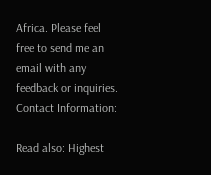Africa. Please feel free to send me an email with any feedback or inquiries. Contact Information:

Read also: Highest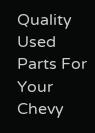Quality Used Parts For Your Chevy